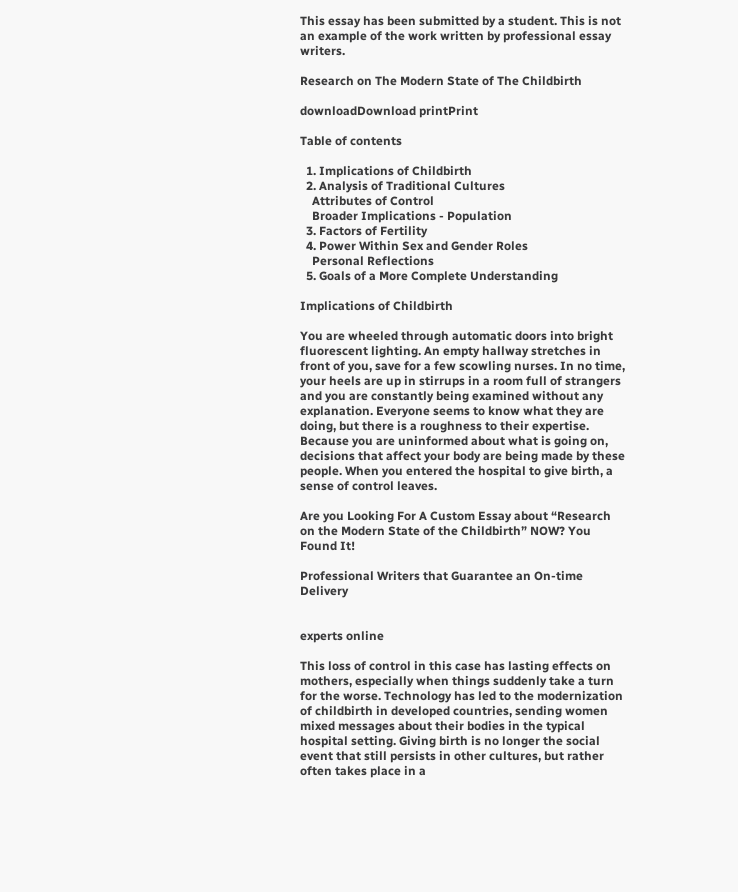This essay has been submitted by a student. This is not an example of the work written by professional essay writers.

Research on The Modern State of The Childbirth

downloadDownload printPrint

Table of contents

  1. Implications of Childbirth
  2. Analysis of Traditional Cultures
    Attributes of Control
    Broader Implications - Population
  3. Factors of Fertility
  4. Power Within Sex and Gender Roles
    Personal Reflections
  5. Goals of a More Complete Understanding

Implications of Childbirth

You are wheeled through automatic doors into bright fluorescent lighting. An empty hallway stretches in front of you, save for a few scowling nurses. In no time, your heels are up in stirrups in a room full of strangers and you are constantly being examined without any explanation. Everyone seems to know what they are doing, but there is a roughness to their expertise. Because you are uninformed about what is going on, decisions that affect your body are being made by these people. When you entered the hospital to give birth, a sense of control leaves.

Are you Looking For A Custom Essay about “Research on the Modern State of the Childbirth” NOW? You Found It!

Professional Writers that Guarantee an On-time Delivery


experts online

This loss of control in this case has lasting effects on mothers, especially when things suddenly take a turn for the worse. Technology has led to the modernization of childbirth in developed countries, sending women mixed messages about their bodies in the typical hospital setting. Giving birth is no longer the social event that still persists in other cultures, but rather often takes place in a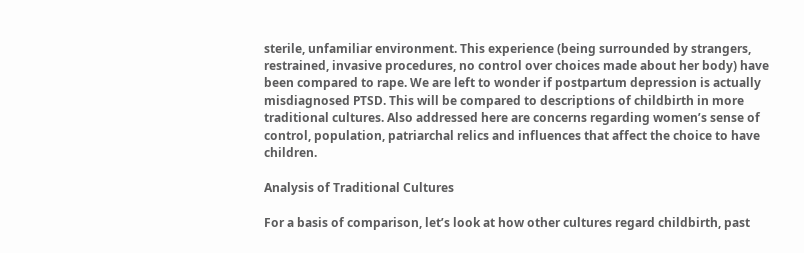sterile, unfamiliar environment. This experience (being surrounded by strangers, restrained, invasive procedures, no control over choices made about her body) have been compared to rape. We are left to wonder if postpartum depression is actually misdiagnosed PTSD. This will be compared to descriptions of childbirth in more traditional cultures. Also addressed here are concerns regarding women’s sense of control, population, patriarchal relics and influences that affect the choice to have children.

Analysis of Traditional Cultures

For a basis of comparison, let’s look at how other cultures regard childbirth, past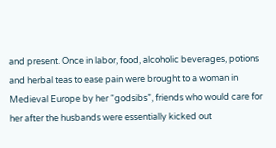and present. Once in labor, food, alcoholic beverages, potions and herbal teas to ease pain were brought to a woman in Medieval Europe by her “godsibs”, friends who would care for her after the husbands were essentially kicked out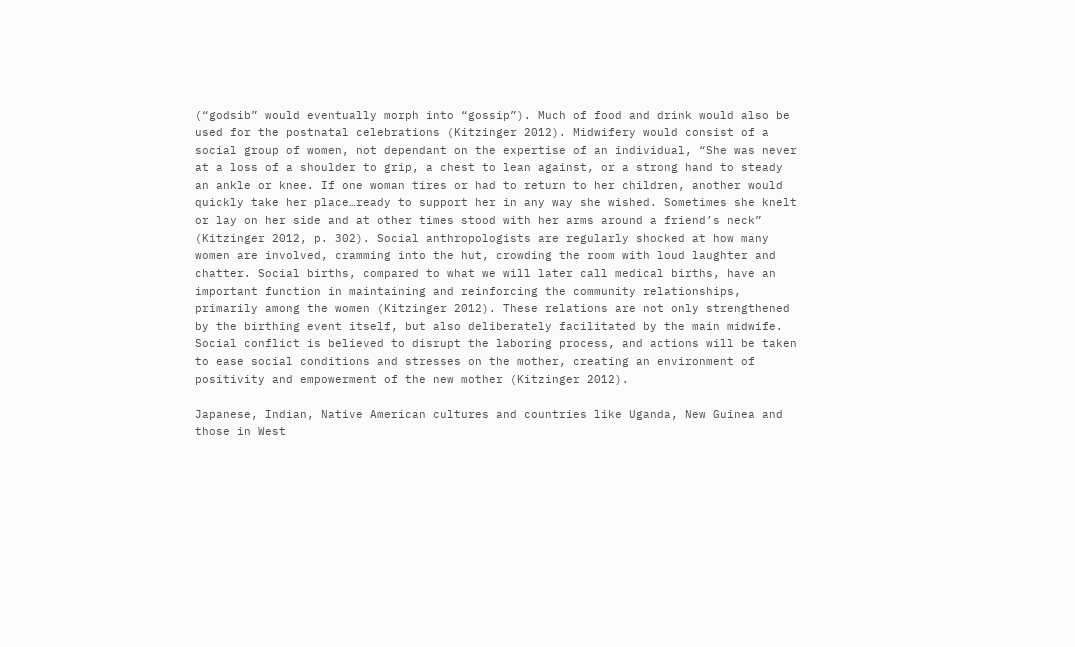(“godsib” would eventually morph into “gossip”). Much of food and drink would also be used for the postnatal celebrations (Kitzinger 2012). Midwifery would consist of a social group of women, not dependant on the expertise of an individual, “She was never at a loss of a shoulder to grip, a chest to lean against, or a strong hand to steady an ankle or knee. If one woman tires or had to return to her children, another would quickly take her place…ready to support her in any way she wished. Sometimes she knelt or lay on her side and at other times stood with her arms around a friend’s neck” (Kitzinger 2012, p. 302). Social anthropologists are regularly shocked at how many women are involved, cramming into the hut, crowding the room with loud laughter and chatter. Social births, compared to what we will later call medical births, have an important function in maintaining and reinforcing the community relationships, primarily among the women (Kitzinger 2012). These relations are not only strengthened by the birthing event itself, but also deliberately facilitated by the main midwife. Social conflict is believed to disrupt the laboring process, and actions will be taken to ease social conditions and stresses on the mother, creating an environment of positivity and empowerment of the new mother (Kitzinger 2012).

Japanese, Indian, Native American cultures and countries like Uganda, New Guinea and those in West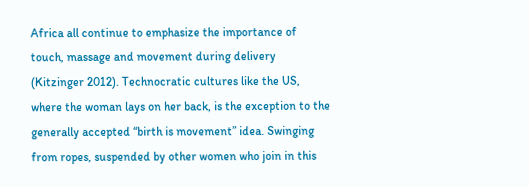Africa all continue to emphasize the importance of touch, massage and movement during delivery (Kitzinger 2012). Technocratic cultures like the US, where the woman lays on her back, is the exception to the generally accepted “birth is movement” idea. Swinging from ropes, suspended by other women who join in this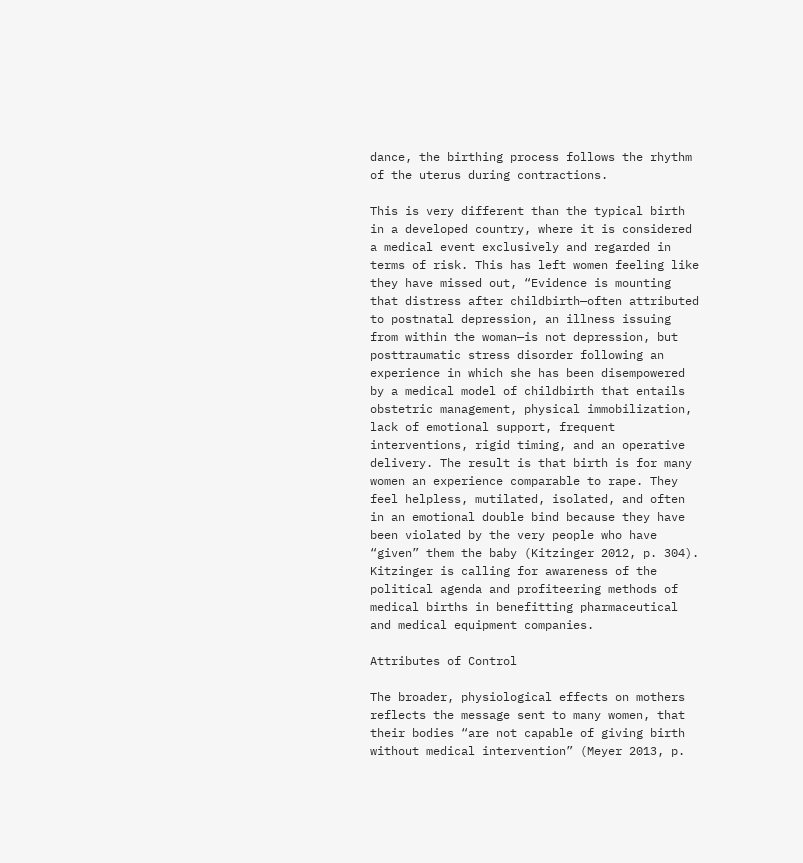dance, the birthing process follows the rhythm of the uterus during contractions.

This is very different than the typical birth in a developed country, where it is considered a medical event exclusively and regarded in terms of risk. This has left women feeling like they have missed out, “Evidence is mounting that distress after childbirth—often attributed to postnatal depression, an illness issuing from within the woman—is not depression, but posttraumatic stress disorder following an experience in which she has been disempowered by a medical model of childbirth that entails obstetric management, physical immobilization, lack of emotional support, frequent interventions, rigid timing, and an operative delivery. The result is that birth is for many women an experience comparable to rape. They feel helpless, mutilated, isolated, and often in an emotional double bind because they have been violated by the very people who have “given” them the baby (Kitzinger 2012, p. 304). Kitzinger is calling for awareness of the political agenda and profiteering methods of medical births in benefitting pharmaceutical and medical equipment companies.

Attributes of Control

The broader, physiological effects on mothers reflects the message sent to many women, that their bodies “are not capable of giving birth without medical intervention” (Meyer 2013, p.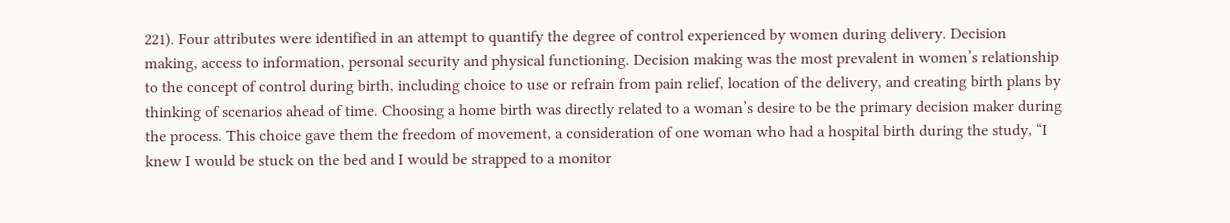221). Four attributes were identified in an attempt to quantify the degree of control experienced by women during delivery. Decision making, access to information, personal security and physical functioning. Decision making was the most prevalent in women’s relationship to the concept of control during birth, including choice to use or refrain from pain relief, location of the delivery, and creating birth plans by thinking of scenarios ahead of time. Choosing a home birth was directly related to a woman’s desire to be the primary decision maker during the process. This choice gave them the freedom of movement, a consideration of one woman who had a hospital birth during the study, “I knew I would be stuck on the bed and I would be strapped to a monitor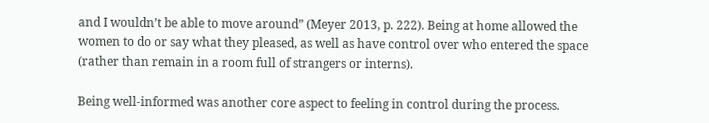and I wouldn’t be able to move around” (Meyer 2013, p. 222). Being at home allowed the women to do or say what they pleased, as well as have control over who entered the space (rather than remain in a room full of strangers or interns).

Being well-informed was another core aspect to feeling in control during the process.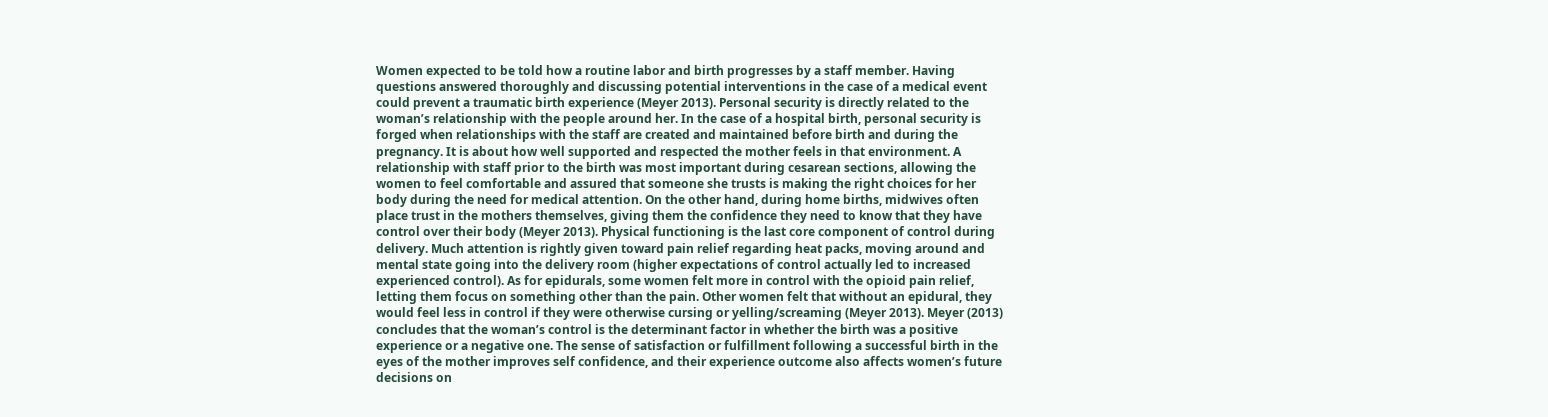Women expected to be told how a routine labor and birth progresses by a staff member. Having questions answered thoroughly and discussing potential interventions in the case of a medical event could prevent a traumatic birth experience (Meyer 2013). Personal security is directly related to the woman’s relationship with the people around her. In the case of a hospital birth, personal security is forged when relationships with the staff are created and maintained before birth and during the pregnancy. It is about how well supported and respected the mother feels in that environment. A relationship with staff prior to the birth was most important during cesarean sections, allowing the women to feel comfortable and assured that someone she trusts is making the right choices for her body during the need for medical attention. On the other hand, during home births, midwives often place trust in the mothers themselves, giving them the confidence they need to know that they have control over their body (Meyer 2013). Physical functioning is the last core component of control during delivery. Much attention is rightly given toward pain relief regarding heat packs, moving around and mental state going into the delivery room (higher expectations of control actually led to increased experienced control). As for epidurals, some women felt more in control with the opioid pain relief, letting them focus on something other than the pain. Other women felt that without an epidural, they would feel less in control if they were otherwise cursing or yelling/screaming (Meyer 2013). Meyer (2013) concludes that the woman’s control is the determinant factor in whether the birth was a positive experience or a negative one. The sense of satisfaction or fulfillment following a successful birth in the eyes of the mother improves self confidence, and their experience outcome also affects women’s future decisions on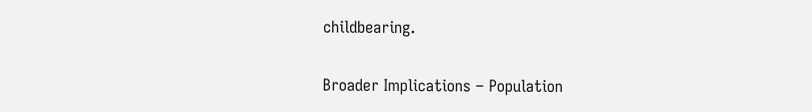childbearing.

Broader Implications – Population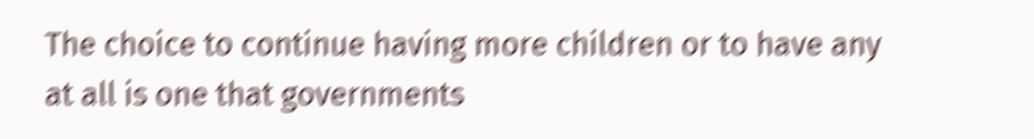The choice to continue having more children or to have any at all is one that governments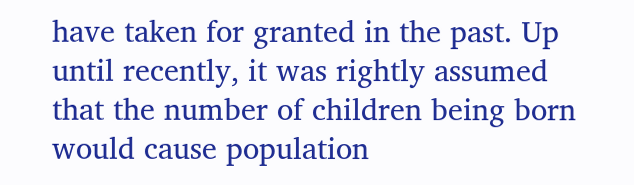have taken for granted in the past. Up until recently, it was rightly assumed that the number of children being born would cause population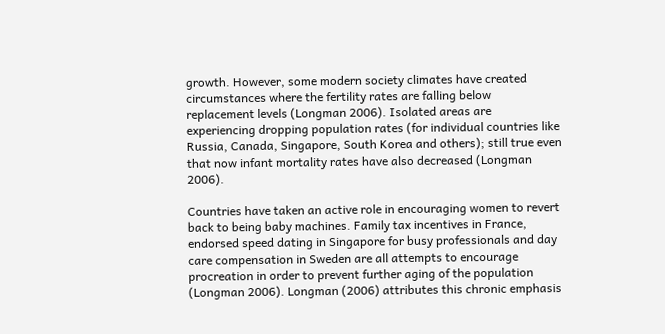growth. However, some modern society climates have created circumstances where the fertility rates are falling below replacement levels (Longman 2006). Isolated areas are experiencing dropping population rates (for individual countries like Russia, Canada, Singapore, South Korea and others); still true even that now infant mortality rates have also decreased (Longman 2006).

Countries have taken an active role in encouraging women to revert back to being baby machines. Family tax incentives in France, endorsed speed dating in Singapore for busy professionals and day care compensation in Sweden are all attempts to encourage procreation in order to prevent further aging of the population (Longman 2006). Longman (2006) attributes this chronic emphasis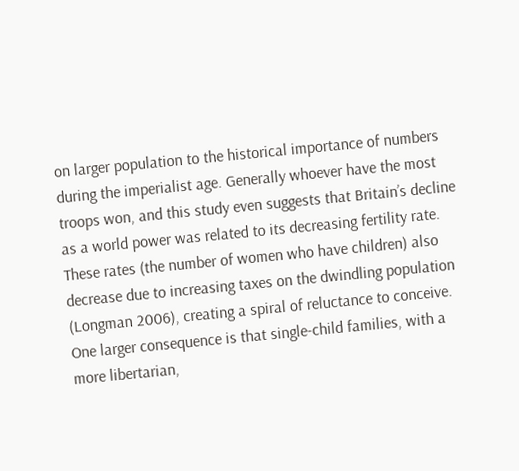on larger population to the historical importance of numbers during the imperialist age. Generally whoever have the most troops won, and this study even suggests that Britain’s decline as a world power was related to its decreasing fertility rate. These rates (the number of women who have children) also decrease due to increasing taxes on the dwindling population (Longman 2006), creating a spiral of reluctance to conceive. One larger consequence is that single-child families, with a more libertarian,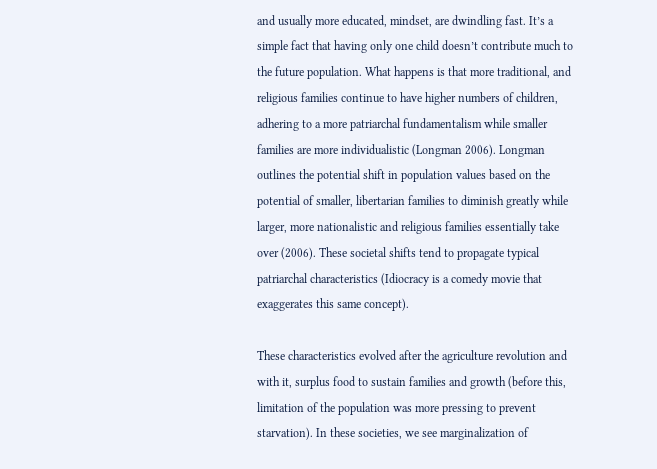and usually more educated, mindset, are dwindling fast. It’s a simple fact that having only one child doesn’t contribute much to the future population. What happens is that more traditional, and religious families continue to have higher numbers of children, adhering to a more patriarchal fundamentalism while smaller families are more individualistic (Longman 2006). Longman outlines the potential shift in population values based on the potential of smaller, libertarian families to diminish greatly while larger, more nationalistic and religious families essentially take over (2006). These societal shifts tend to propagate typical patriarchal characteristics (Idiocracy is a comedy movie that exaggerates this same concept).

These characteristics evolved after the agriculture revolution and with it, surplus food to sustain families and growth (before this, limitation of the population was more pressing to prevent starvation). In these societies, we see marginalization of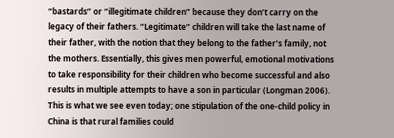“bastards” or “illegitimate children” because they don’t carry on the legacy of their fathers. “Legitimate” children will take the last name of their father, with the notion that they belong to the father’s family, not the mothers. Essentially, this gives men powerful, emotional motivations to take responsibility for their children who become successful and also results in multiple attempts to have a son in particular (Longman 2006). This is what we see even today; one stipulation of the one-child policy in China is that rural families could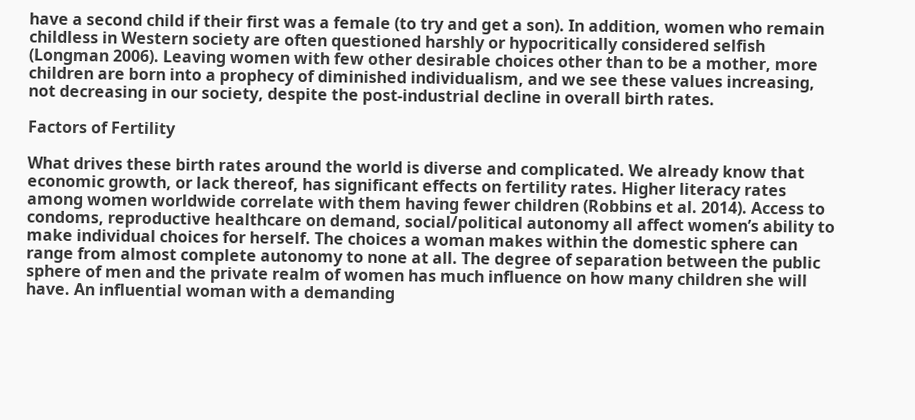have a second child if their first was a female (to try and get a son). In addition, women who remain childless in Western society are often questioned harshly or hypocritically considered selfish (Longman 2006). Leaving women with few other desirable choices other than to be a mother, more children are born into a prophecy of diminished individualism, and we see these values increasing, not decreasing in our society, despite the post-industrial decline in overall birth rates.

Factors of Fertility

What drives these birth rates around the world is diverse and complicated. We already know that economic growth, or lack thereof, has significant effects on fertility rates. Higher literacy rates among women worldwide correlate with them having fewer children (Robbins et al. 2014). Access to condoms, reproductive healthcare on demand, social/political autonomy all affect women’s ability to make individual choices for herself. The choices a woman makes within the domestic sphere can range from almost complete autonomy to none at all. The degree of separation between the public sphere of men and the private realm of women has much influence on how many children she will have. An influential woman with a demanding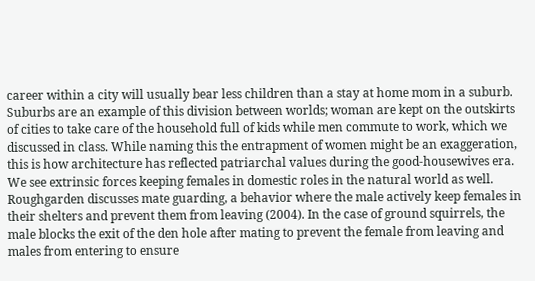career within a city will usually bear less children than a stay at home mom in a suburb. Suburbs are an example of this division between worlds; woman are kept on the outskirts of cities to take care of the household full of kids while men commute to work, which we discussed in class. While naming this the entrapment of women might be an exaggeration, this is how architecture has reflected patriarchal values during the good-housewives era. We see extrinsic forces keeping females in domestic roles in the natural world as well. Roughgarden discusses mate guarding, a behavior where the male actively keep females in their shelters and prevent them from leaving (2004). In the case of ground squirrels, the male blocks the exit of the den hole after mating to prevent the female from leaving and males from entering to ensure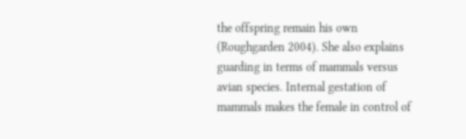the offspring remain his own (Roughgarden 2004). She also explains guarding in terms of mammals versus avian species. Internal gestation of mammals makes the female in control of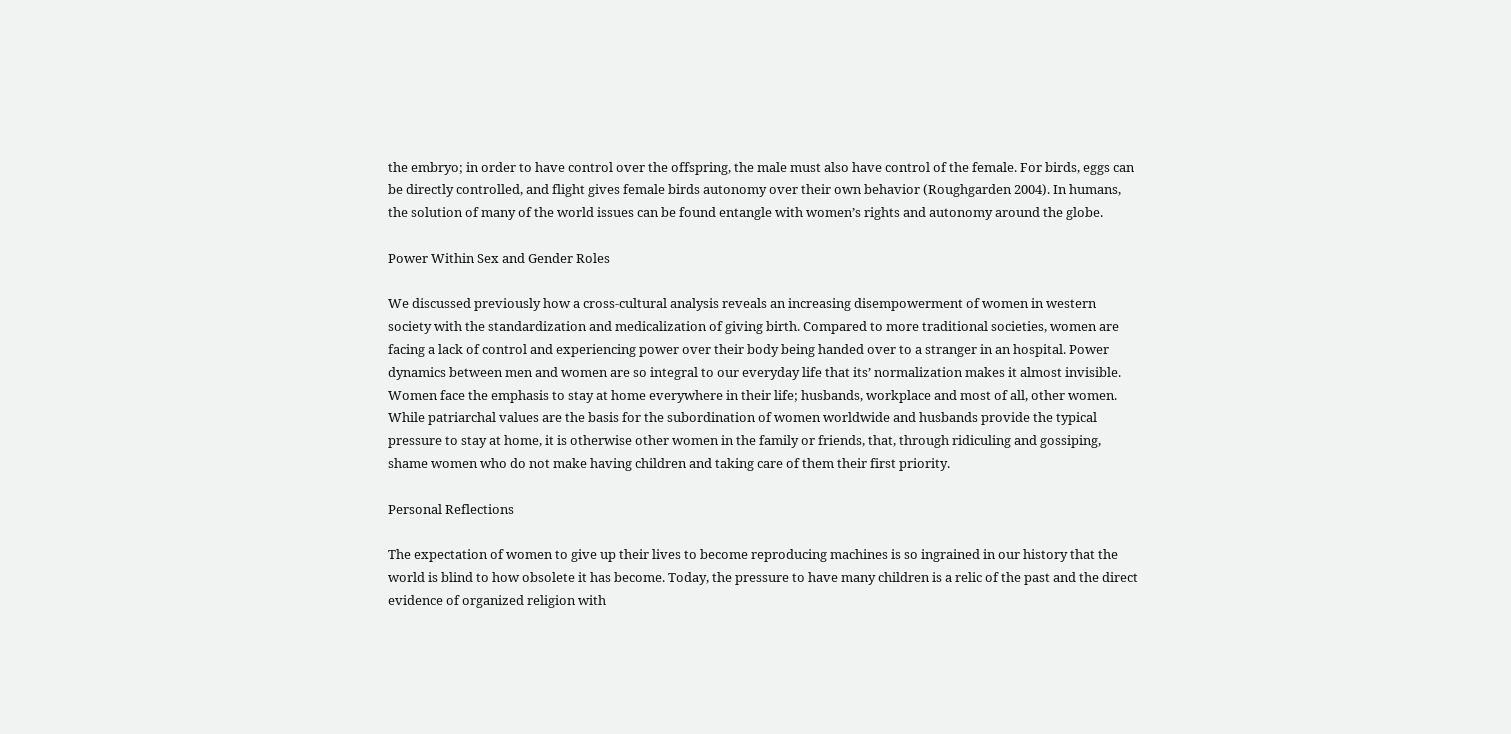the embryo; in order to have control over the offspring, the male must also have control of the female. For birds, eggs can be directly controlled, and flight gives female birds autonomy over their own behavior (Roughgarden 2004). In humans, the solution of many of the world issues can be found entangle with women’s rights and autonomy around the globe.

Power Within Sex and Gender Roles

We discussed previously how a cross-cultural analysis reveals an increasing disempowerment of women in western society with the standardization and medicalization of giving birth. Compared to more traditional societies, women are facing a lack of control and experiencing power over their body being handed over to a stranger in an hospital. Power dynamics between men and women are so integral to our everyday life that its’ normalization makes it almost invisible. Women face the emphasis to stay at home everywhere in their life; husbands, workplace and most of all, other women. While patriarchal values are the basis for the subordination of women worldwide and husbands provide the typical pressure to stay at home, it is otherwise other women in the family or friends, that, through ridiculing and gossiping, shame women who do not make having children and taking care of them their first priority.

Personal Reflections

The expectation of women to give up their lives to become reproducing machines is so ingrained in our history that the world is blind to how obsolete it has become. Today, the pressure to have many children is a relic of the past and the direct evidence of organized religion with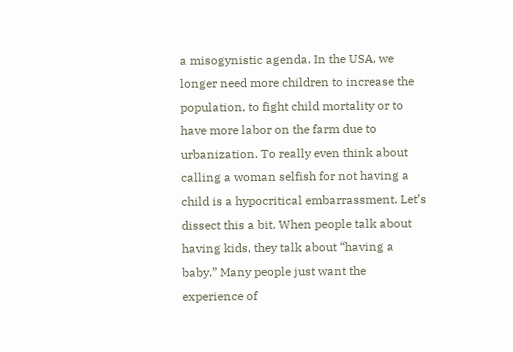a misogynistic agenda. In the USA, we longer need more children to increase the population, to fight child mortality or to have more labor on the farm due to urbanization. To really even think about calling a woman selfish for not having a child is a hypocritical embarrassment. Let’s dissect this a bit. When people talk about having kids, they talk about “having a baby.” Many people just want the experience of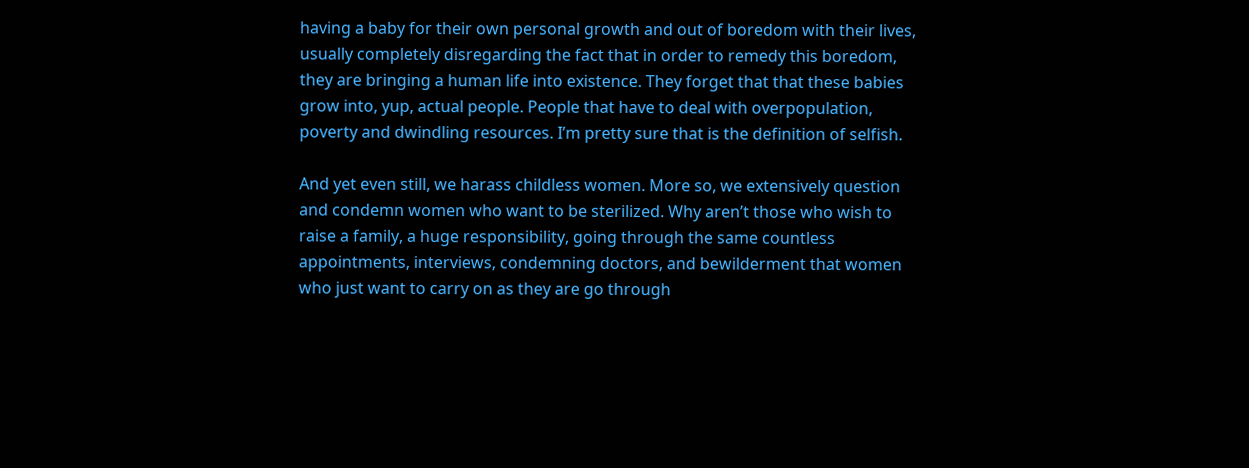having a baby for their own personal growth and out of boredom with their lives, usually completely disregarding the fact that in order to remedy this boredom, they are bringing a human life into existence. They forget that that these babies grow into, yup, actual people. People that have to deal with overpopulation, poverty and dwindling resources. I’m pretty sure that is the definition of selfish.

And yet even still, we harass childless women. More so, we extensively question and condemn women who want to be sterilized. Why aren’t those who wish to raise a family, a huge responsibility, going through the same countless appointments, interviews, condemning doctors, and bewilderment that women who just want to carry on as they are go through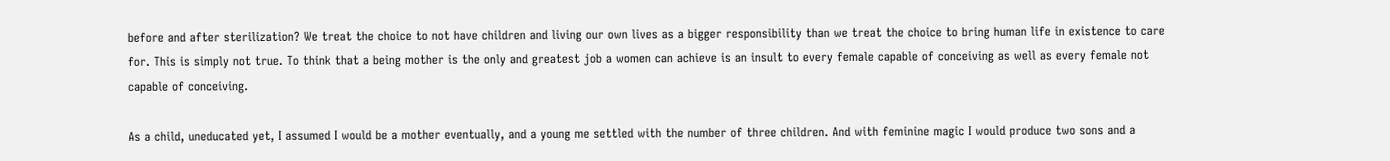before and after sterilization? We treat the choice to not have children and living our own lives as a bigger responsibility than we treat the choice to bring human life in existence to care for. This is simply not true. To think that a being mother is the only and greatest job a women can achieve is an insult to every female capable of conceiving as well as every female not capable of conceiving.

As a child, uneducated yet, I assumed I would be a mother eventually, and a young me settled with the number of three children. And with feminine magic I would produce two sons and a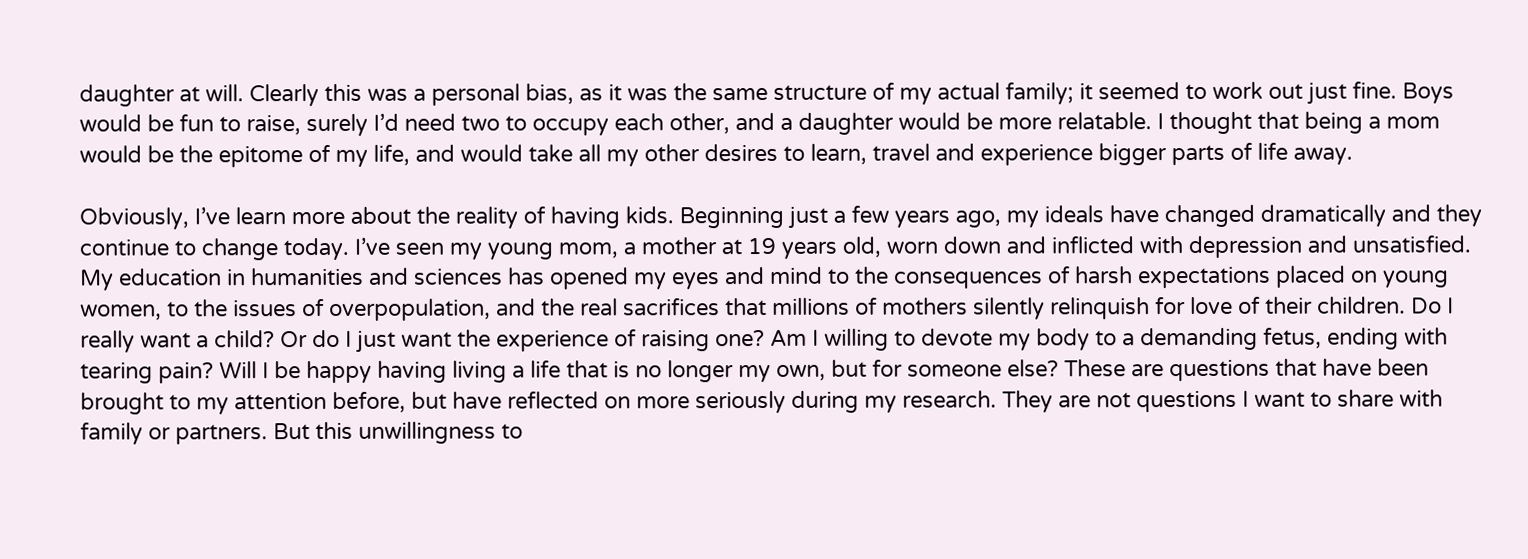daughter at will. Clearly this was a personal bias, as it was the same structure of my actual family; it seemed to work out just fine. Boys would be fun to raise, surely I’d need two to occupy each other, and a daughter would be more relatable. I thought that being a mom would be the epitome of my life, and would take all my other desires to learn, travel and experience bigger parts of life away.

Obviously, I’ve learn more about the reality of having kids. Beginning just a few years ago, my ideals have changed dramatically and they continue to change today. I’ve seen my young mom, a mother at 19 years old, worn down and inflicted with depression and unsatisfied. My education in humanities and sciences has opened my eyes and mind to the consequences of harsh expectations placed on young women, to the issues of overpopulation, and the real sacrifices that millions of mothers silently relinquish for love of their children. Do I really want a child? Or do I just want the experience of raising one? Am I willing to devote my body to a demanding fetus, ending with tearing pain? Will I be happy having living a life that is no longer my own, but for someone else? These are questions that have been brought to my attention before, but have reflected on more seriously during my research. They are not questions I want to share with family or partners. But this unwillingness to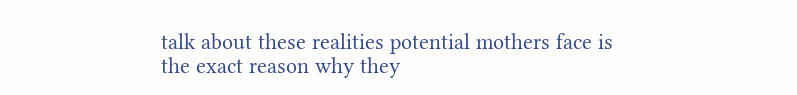talk about these realities potential mothers face is the exact reason why they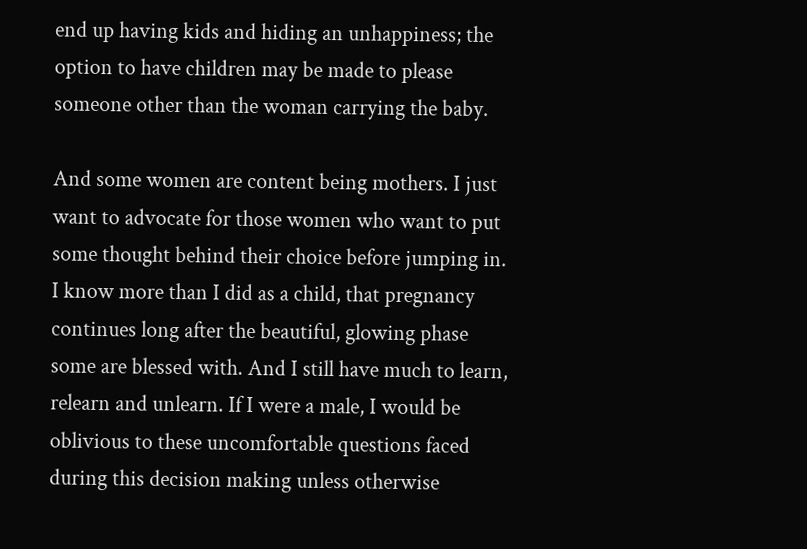end up having kids and hiding an unhappiness; the option to have children may be made to please someone other than the woman carrying the baby.

And some women are content being mothers. I just want to advocate for those women who want to put some thought behind their choice before jumping in. I know more than I did as a child, that pregnancy continues long after the beautiful, glowing phase some are blessed with. And I still have much to learn, relearn and unlearn. If I were a male, I would be oblivious to these uncomfortable questions faced during this decision making unless otherwise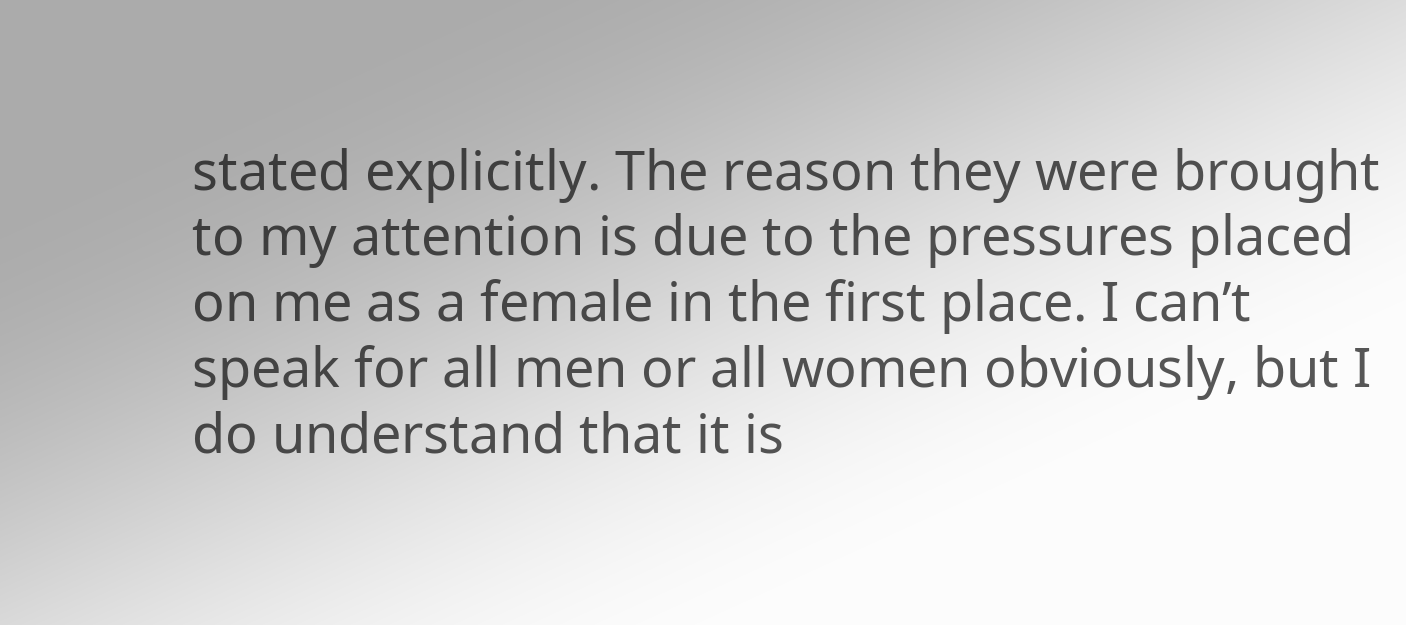stated explicitly. The reason they were brought to my attention is due to the pressures placed on me as a female in the first place. I can’t speak for all men or all women obviously, but I do understand that it is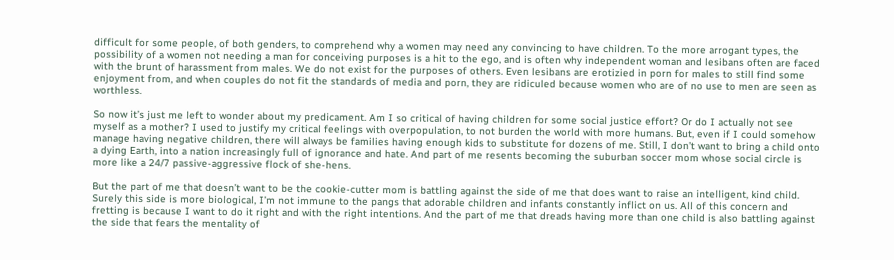difficult for some people, of both genders, to comprehend why a women may need any convincing to have children. To the more arrogant types, the possibility of a women not needing a man for conceiving purposes is a hit to the ego, and is often why independent woman and lesibans often are faced with the brunt of harassment from males. We do not exist for the purposes of others. Even lesibans are erotizied in porn for males to still find some enjoyment from, and when couples do not fit the standards of media and porn, they are ridiculed because women who are of no use to men are seen as worthless.

So now it’s just me left to wonder about my predicament. Am I so critical of having children for some social justice effort? Or do I actually not see myself as a mother? I used to justify my critical feelings with overpopulation, to not burden the world with more humans. But, even if I could somehow manage having negative children, there will always be families having enough kids to substitute for dozens of me. Still, I don’t want to bring a child onto a dying Earth, into a nation increasingly full of ignorance and hate. And part of me resents becoming the suburban soccer mom whose social circle is more like a 24/7 passive-aggressive flock of she-hens.

But the part of me that doesn’t want to be the cookie-cutter mom is battling against the side of me that does want to raise an intelligent, kind child. Surely this side is more biological, I’m not immune to the pangs that adorable children and infants constantly inflict on us. All of this concern and fretting is because I want to do it right and with the right intentions. And the part of me that dreads having more than one child is also battling against the side that fears the mentality of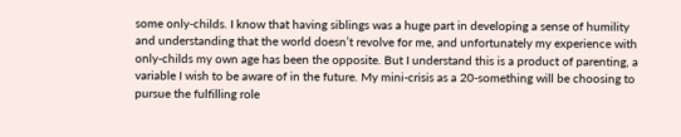some only-childs. I know that having siblings was a huge part in developing a sense of humility and understanding that the world doesn’t revolve for me, and unfortunately my experience with only-childs my own age has been the opposite. But I understand this is a product of parenting, a variable I wish to be aware of in the future. My mini-crisis as a 20-something will be choosing to pursue the fulfilling role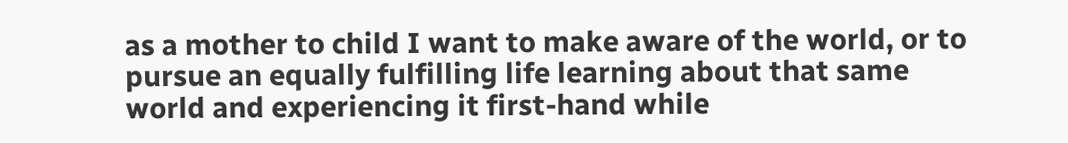as a mother to child I want to make aware of the world, or to pursue an equally fulfilling life learning about that same world and experiencing it first-hand while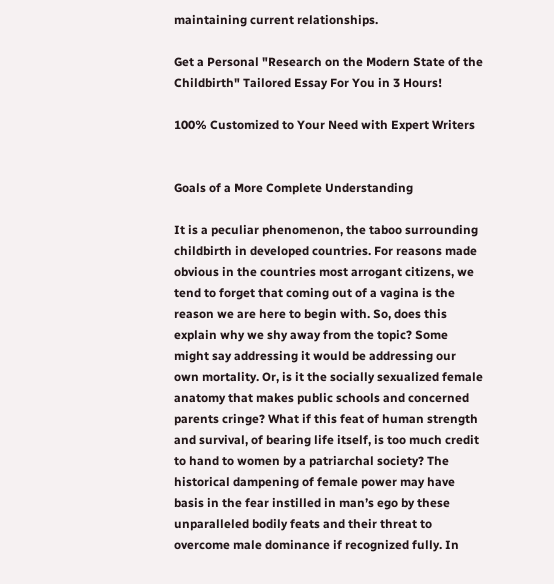maintaining current relationships.

Get a Personal "Research on the Modern State of the Childbirth" Tailored Essay For You in 3 Hours!

100% Customized to Your Need with Expert Writers


Goals of a More Complete Understanding

It is a peculiar phenomenon, the taboo surrounding childbirth in developed countries. For reasons made obvious in the countries most arrogant citizens, we tend to forget that coming out of a vagina is the reason we are here to begin with. So, does this explain why we shy away from the topic? Some might say addressing it would be addressing our own mortality. Or, is it the socially sexualized female anatomy that makes public schools and concerned parents cringe? What if this feat of human strength and survival, of bearing life itself, is too much credit to hand to women by a patriarchal society? The historical dampening of female power may have basis in the fear instilled in man’s ego by these unparalleled bodily feats and their threat to overcome male dominance if recognized fully. In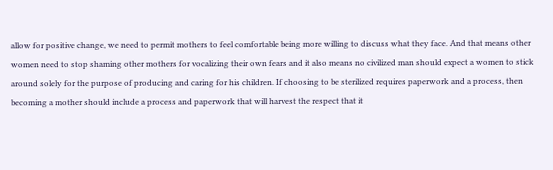allow for positive change, we need to permit mothers to feel comfortable being more willing to discuss what they face. And that means other women need to stop shaming other mothers for vocalizing their own fears and it also means no civilized man should expect a women to stick around solely for the purpose of producing and caring for his children. If choosing to be sterilized requires paperwork and a process, then becoming a mother should include a process and paperwork that will harvest the respect that it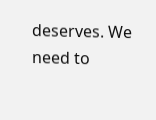deserves. We need to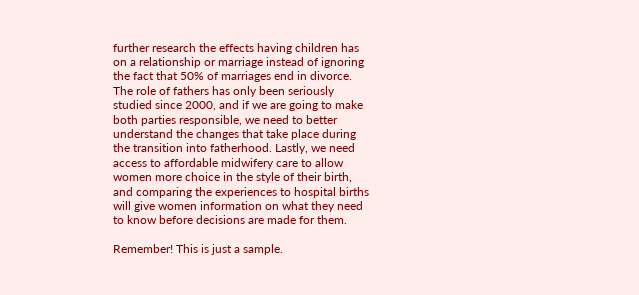further research the effects having children has on a relationship or marriage instead of ignoring the fact that 50% of marriages end in divorce. The role of fathers has only been seriously studied since 2000, and if we are going to make both parties responsible, we need to better understand the changes that take place during the transition into fatherhood. Lastly, we need access to affordable midwifery care to allow women more choice in the style of their birth, and comparing the experiences to hospital births will give women information on what they need to know before decisions are made for them.

Remember! This is just a sample.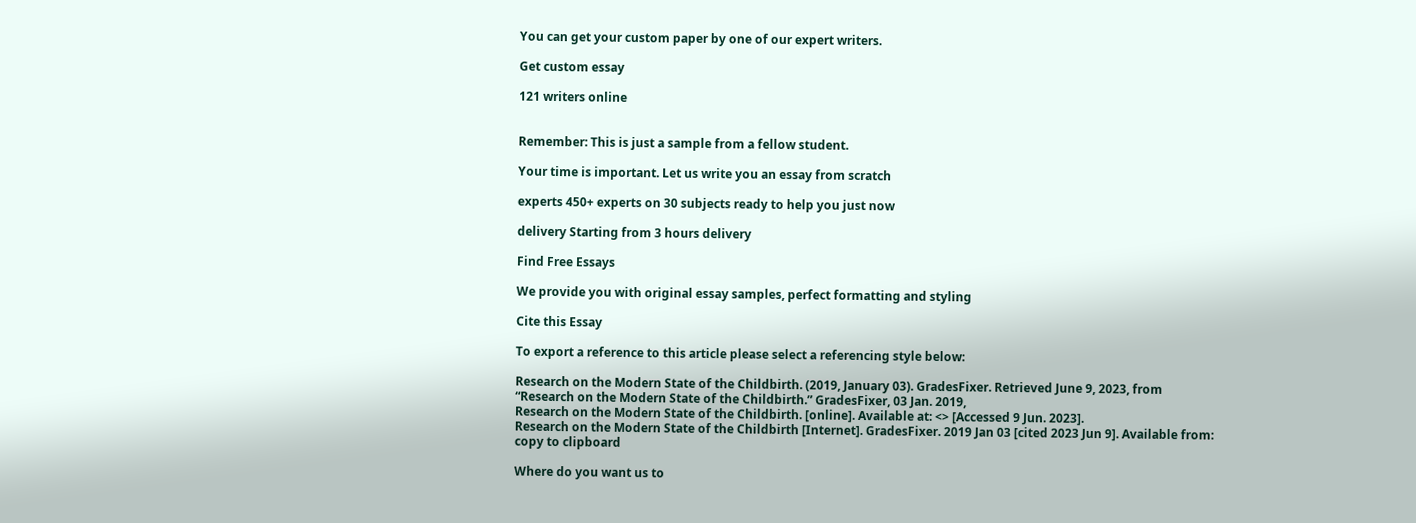You can get your custom paper by one of our expert writers.

Get custom essay

121 writers online


Remember: This is just a sample from a fellow student.

Your time is important. Let us write you an essay from scratch

experts 450+ experts on 30 subjects ready to help you just now

delivery Starting from 3 hours delivery

Find Free Essays

We provide you with original essay samples, perfect formatting and styling

Cite this Essay

To export a reference to this article please select a referencing style below:

Research on the Modern State of the Childbirth. (2019, January 03). GradesFixer. Retrieved June 9, 2023, from
“Research on the Modern State of the Childbirth.” GradesFixer, 03 Jan. 2019,
Research on the Modern State of the Childbirth. [online]. Available at: <> [Accessed 9 Jun. 2023].
Research on the Modern State of the Childbirth [Internet]. GradesFixer. 2019 Jan 03 [cited 2023 Jun 9]. Available from:
copy to clipboard

Where do you want us to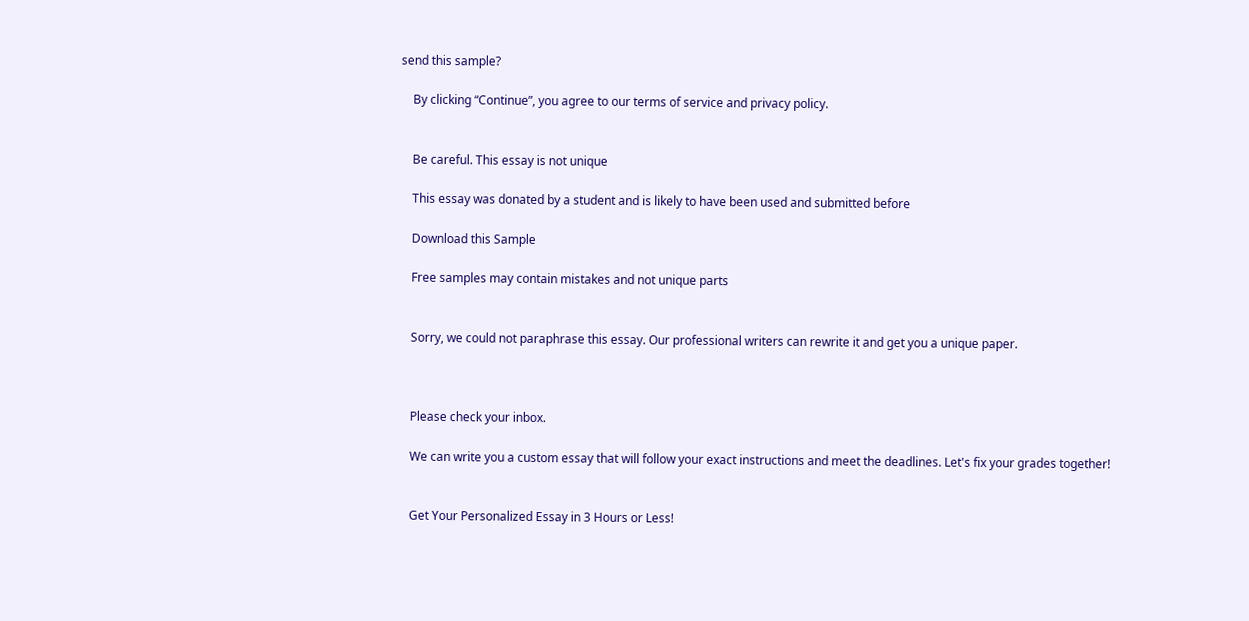send this sample?

    By clicking “Continue”, you agree to our terms of service and privacy policy.


    Be careful. This essay is not unique

    This essay was donated by a student and is likely to have been used and submitted before

    Download this Sample

    Free samples may contain mistakes and not unique parts


    Sorry, we could not paraphrase this essay. Our professional writers can rewrite it and get you a unique paper.



    Please check your inbox.

    We can write you a custom essay that will follow your exact instructions and meet the deadlines. Let's fix your grades together!


    Get Your Personalized Essay in 3 Hours or Less!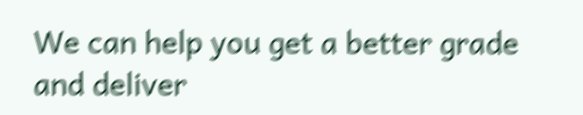We can help you get a better grade and deliver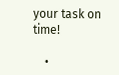your task on time!

    •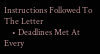Instructions Followed To The Letter
    • Deadlines Met At Every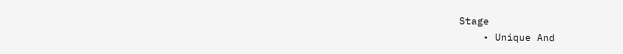Stage
    • Unique And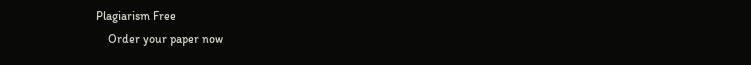Plagiarism Free
    Order your paper now